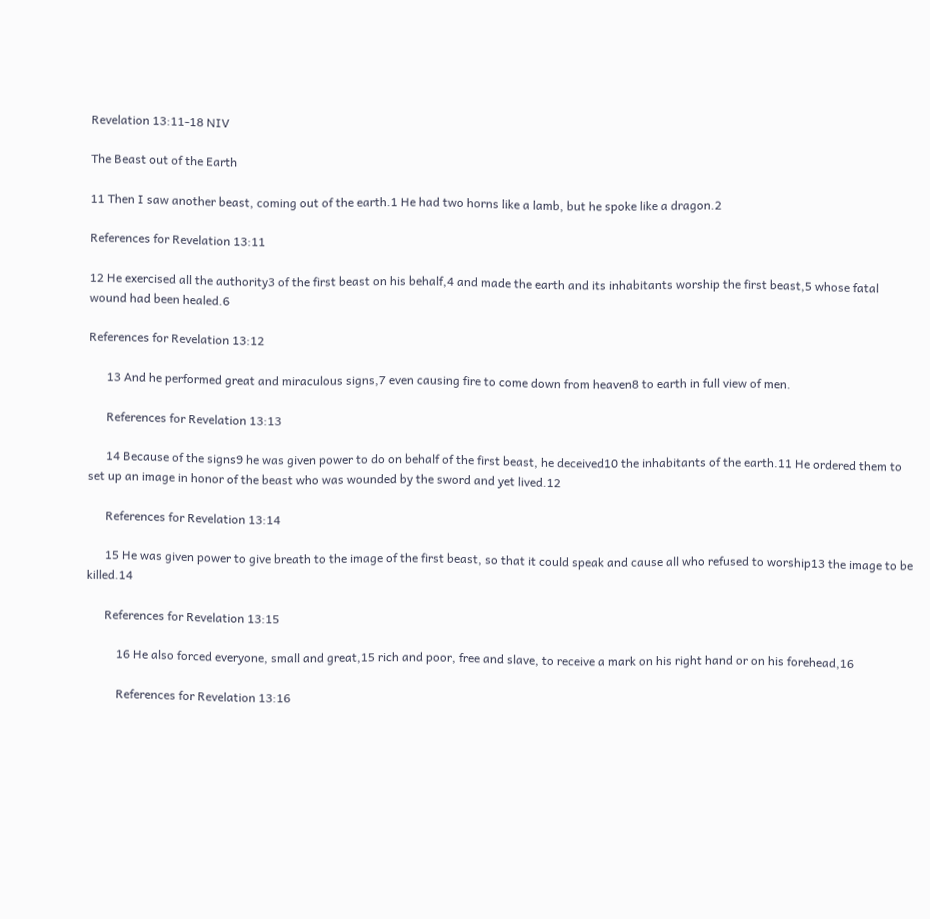Revelation 13:11-18 NIV

The Beast out of the Earth

11 Then I saw another beast, coming out of the earth.1 He had two horns like a lamb, but he spoke like a dragon.2

References for Revelation 13:11

12 He exercised all the authority3 of the first beast on his behalf,4 and made the earth and its inhabitants worship the first beast,5 whose fatal wound had been healed.6

References for Revelation 13:12

      13 And he performed great and miraculous signs,7 even causing fire to come down from heaven8 to earth in full view of men.

      References for Revelation 13:13

      14 Because of the signs9 he was given power to do on behalf of the first beast, he deceived10 the inhabitants of the earth.11 He ordered them to set up an image in honor of the beast who was wounded by the sword and yet lived.12

      References for Revelation 13:14

      15 He was given power to give breath to the image of the first beast, so that it could speak and cause all who refused to worship13 the image to be killed.14

      References for Revelation 13:15

          16 He also forced everyone, small and great,15 rich and poor, free and slave, to receive a mark on his right hand or on his forehead,16

          References for Revelation 13:16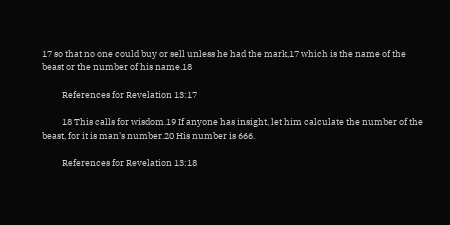17 so that no one could buy or sell unless he had the mark,17 which is the name of the beast or the number of his name.18

          References for Revelation 13:17

          18 This calls for wisdom.19 If anyone has insight, let him calculate the number of the beast, for it is man's number.20 His number is 666.

          References for Revelation 13:18